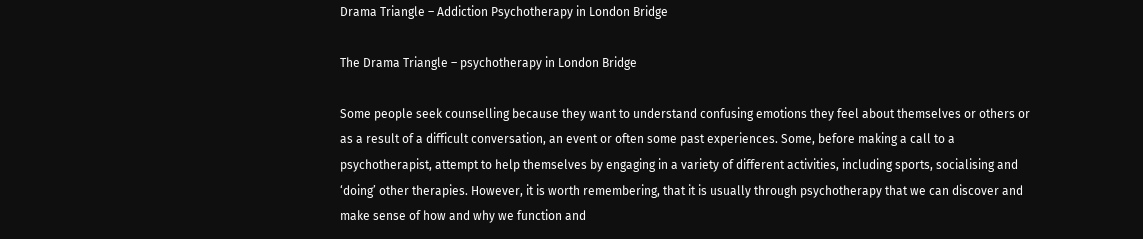Drama Triangle – Addiction Psychotherapy in London Bridge

The Drama Triangle – psychotherapy in London Bridge

Some people seek counselling because they want to understand confusing emotions they feel about themselves or others or as a result of a difficult conversation, an event or often some past experiences. Some, before making a call to a psychotherapist, attempt to help themselves by engaging in a variety of different activities, including sports, socialising and ‘doing’ other therapies. However, it is worth remembering, that it is usually through psychotherapy that we can discover and make sense of how and why we function and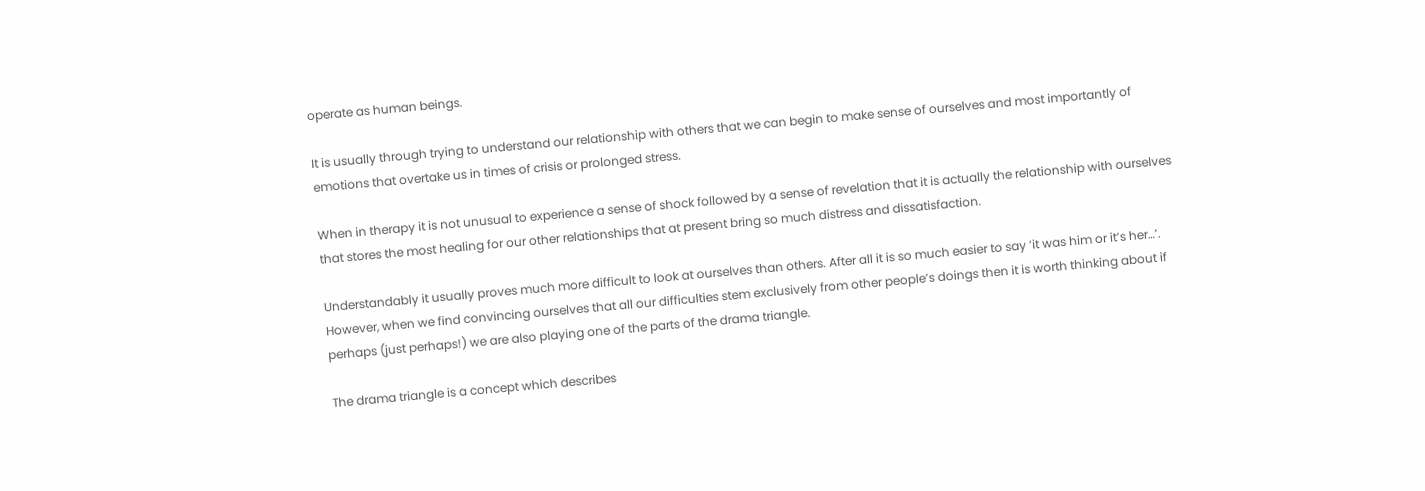operate as human beings.

It is usually through trying to understand our relationship with others that we can begin to make sense of ourselves and most importantly of emotions that overtake us in times of crisis or prolonged stress.

When in therapy it is not unusual to experience a sense of shock followed by a sense of revelation that it is actually the relationship with ourselves that stores the most healing for our other relationships that at present bring so much distress and dissatisfaction.

Understandably it usually proves much more difficult to look at ourselves than others. After all it is so much easier to say ‘it was him or it’s her…’. However, when we find convincing ourselves that all our difficulties stem exclusively from other people’s doings then it is worth thinking about if perhaps (just perhaps!) we are also playing one of the parts of the drama triangle.

The drama triangle is a concept which describes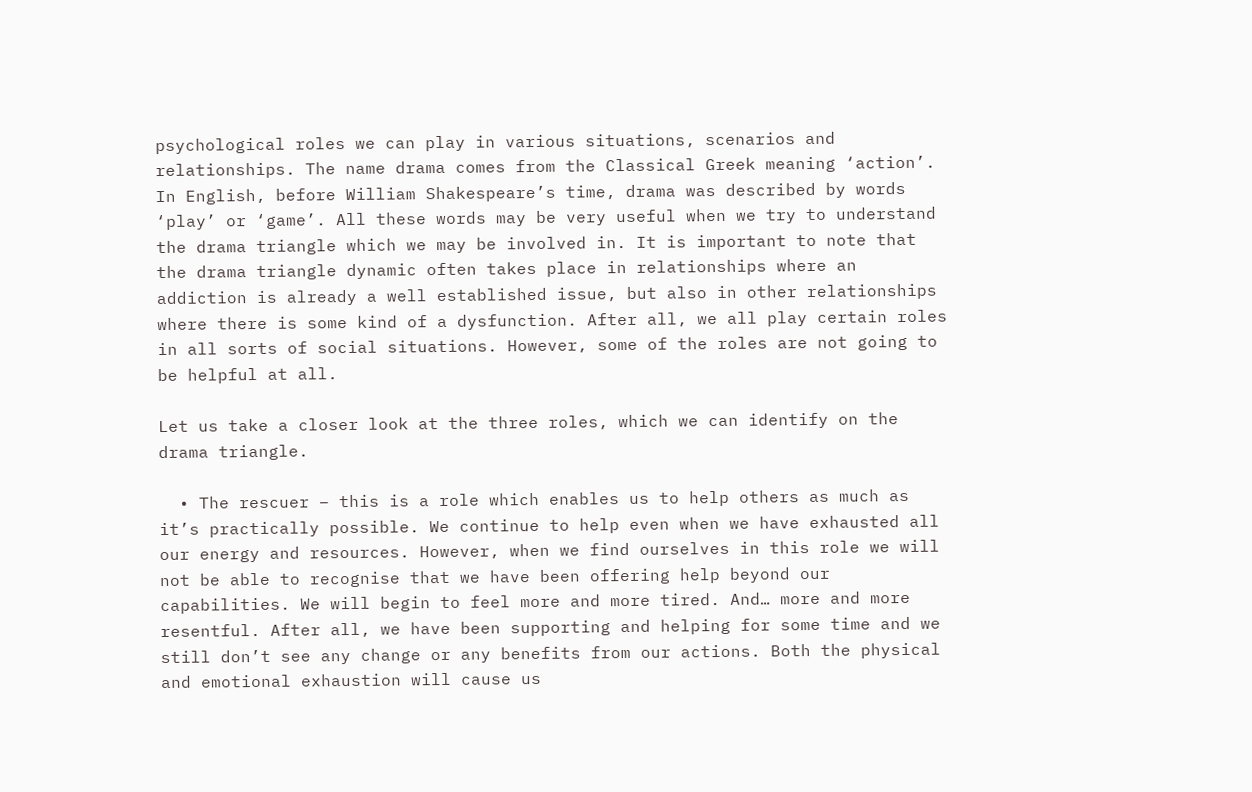psychological roles we can play in various situations, scenarios and relationships. The name drama comes from the Classical Greek meaning ‘action’. In English, before William Shakespeare’s time, drama was described by words ‘play’ or ‘game’. All these words may be very useful when we try to understand the drama triangle which we may be involved in. It is important to note that the drama triangle dynamic often takes place in relationships where an addiction is already a well established issue, but also in other relationships where there is some kind of a dysfunction. After all, we all play certain roles in all sorts of social situations. However, some of the roles are not going to be helpful at all.

Let us take a closer look at the three roles, which we can identify on the drama triangle.

  • The rescuer – this is a role which enables us to help others as much as it’s practically possible. We continue to help even when we have exhausted all our energy and resources. However, when we find ourselves in this role we will not be able to recognise that we have been offering help beyond our capabilities. We will begin to feel more and more tired. And… more and more resentful. After all, we have been supporting and helping for some time and we still don’t see any change or any benefits from our actions. Both the physical and emotional exhaustion will cause us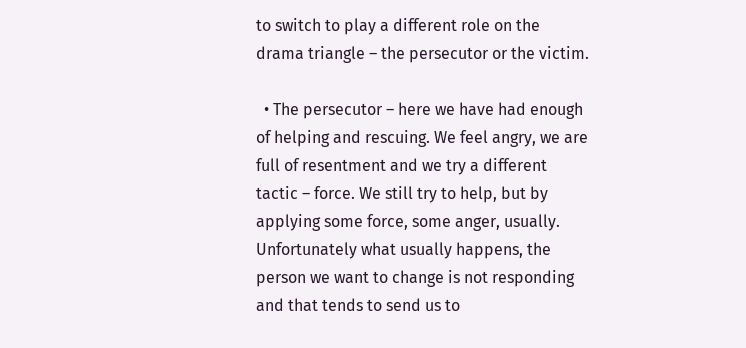to switch to play a different role on the drama triangle – the persecutor or the victim.

  • The persecutor – here we have had enough of helping and rescuing. We feel angry, we are full of resentment and we try a different tactic – force. We still try to help, but by applying some force, some anger, usually. Unfortunately what usually happens, the person we want to change is not responding and that tends to send us to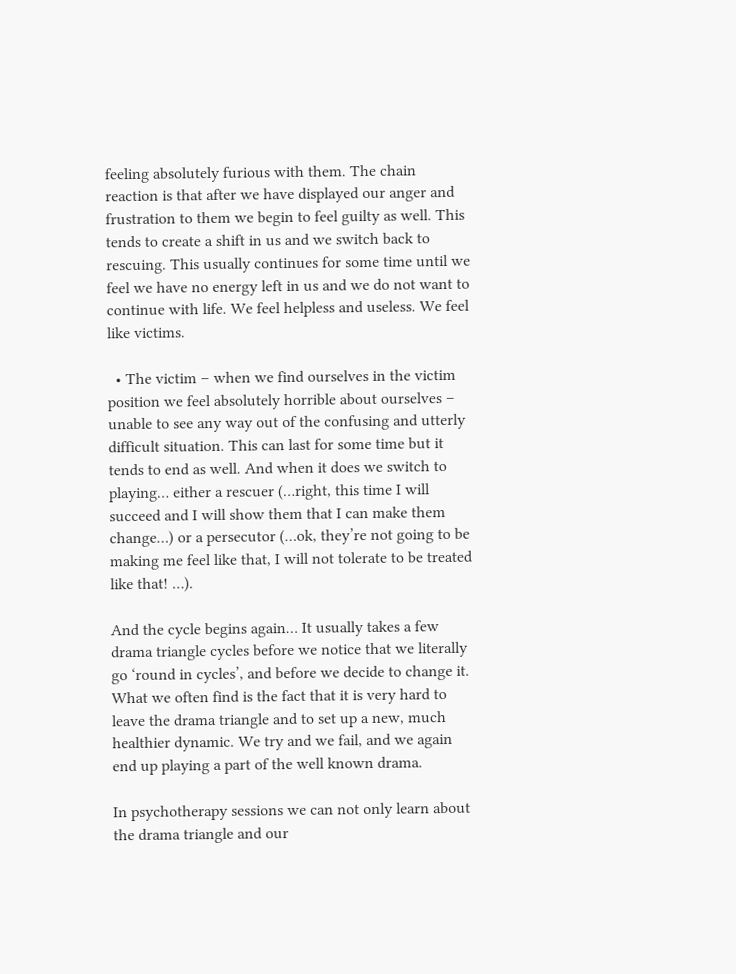feeling absolutely furious with them. The chain reaction is that after we have displayed our anger and frustration to them we begin to feel guilty as well. This tends to create a shift in us and we switch back to rescuing. This usually continues for some time until we feel we have no energy left in us and we do not want to continue with life. We feel helpless and useless. We feel like victims.

  • The victim – when we find ourselves in the victim position we feel absolutely horrible about ourselves – unable to see any way out of the confusing and utterly difficult situation. This can last for some time but it tends to end as well. And when it does we switch to playing… either a rescuer (…right, this time I will succeed and I will show them that I can make them change…) or a persecutor (…ok, they’re not going to be making me feel like that, I will not tolerate to be treated like that! …).

And the cycle begins again… It usually takes a few drama triangle cycles before we notice that we literally go ‘round in cycles’, and before we decide to change it. What we often find is the fact that it is very hard to leave the drama triangle and to set up a new, much healthier dynamic. We try and we fail, and we again end up playing a part of the well known drama.

In psychotherapy sessions we can not only learn about the drama triangle and our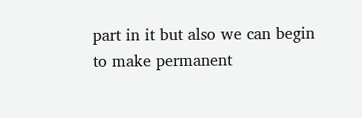part in it but also we can begin to make permanent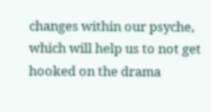changes within our psyche, which will help us to not get hooked on the drama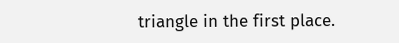triangle in the first place.